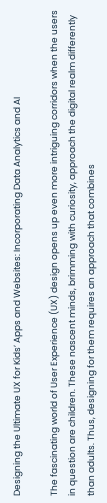Designing the Ultimate UX for Kids’ Apps and Websites: Incorporating Data Analytics and AI

The fascinating world of User Experience (UX) design opens up even more intriguing corridors when the users in question are children. These nascent minds, brimming with curiosity, approach the digital realm differently than adults. Thus, designing for them requires an approach that combines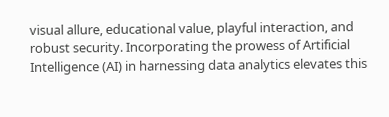visual allure, educational value, playful interaction, and robust security. Incorporating the prowess of Artificial Intelligence (AI) in harnessing data analytics elevates this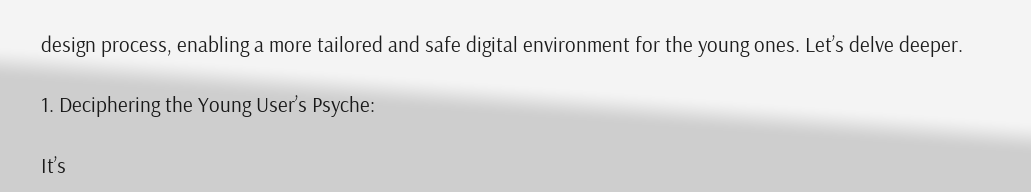design process, enabling a more tailored and safe digital environment for the young ones. Let’s delve deeper.

1. Deciphering the Young User’s Psyche:

It’s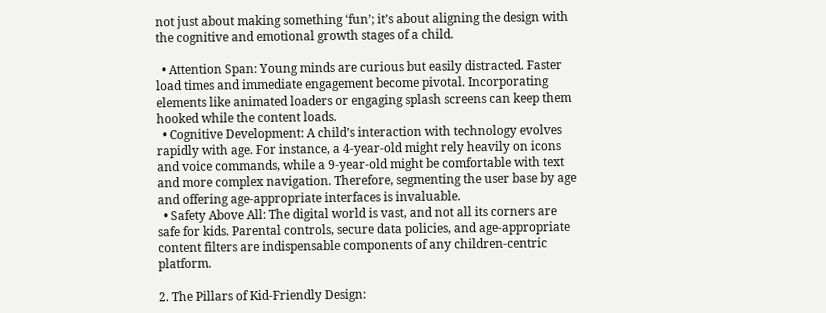not just about making something ‘fun’; it’s about aligning the design with the cognitive and emotional growth stages of a child.

  • Attention Span: Young minds are curious but easily distracted. Faster load times and immediate engagement become pivotal. Incorporating elements like animated loaders or engaging splash screens can keep them hooked while the content loads.
  • Cognitive Development: A child’s interaction with technology evolves rapidly with age. For instance, a 4-year-old might rely heavily on icons and voice commands, while a 9-year-old might be comfortable with text and more complex navigation. Therefore, segmenting the user base by age and offering age-appropriate interfaces is invaluable.
  • Safety Above All: The digital world is vast, and not all its corners are safe for kids. Parental controls, secure data policies, and age-appropriate content filters are indispensable components of any children-centric platform.

2. The Pillars of Kid-Friendly Design: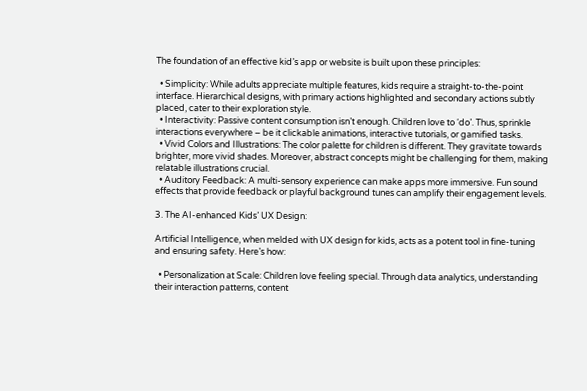The foundation of an effective kid’s app or website is built upon these principles:

  • Simplicity: While adults appreciate multiple features, kids require a straight-to-the-point interface. Hierarchical designs, with primary actions highlighted and secondary actions subtly placed, cater to their exploration style.
  • Interactivity: Passive content consumption isn’t enough. Children love to ‘do’. Thus, sprinkle interactions everywhere – be it clickable animations, interactive tutorials, or gamified tasks.
  • Vivid Colors and Illustrations: The color palette for children is different. They gravitate towards brighter, more vivid shades. Moreover, abstract concepts might be challenging for them, making relatable illustrations crucial.
  • Auditory Feedback: A multi-sensory experience can make apps more immersive. Fun sound effects that provide feedback or playful background tunes can amplify their engagement levels.

3. The AI-enhanced Kids’ UX Design:

Artificial Intelligence, when melded with UX design for kids, acts as a potent tool in fine-tuning and ensuring safety. Here’s how:

  • Personalization at Scale: Children love feeling special. Through data analytics, understanding their interaction patterns, content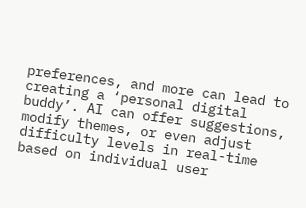preferences, and more can lead to creating a ‘personal digital buddy’. AI can offer suggestions, modify themes, or even adjust difficulty levels in real-time based on individual user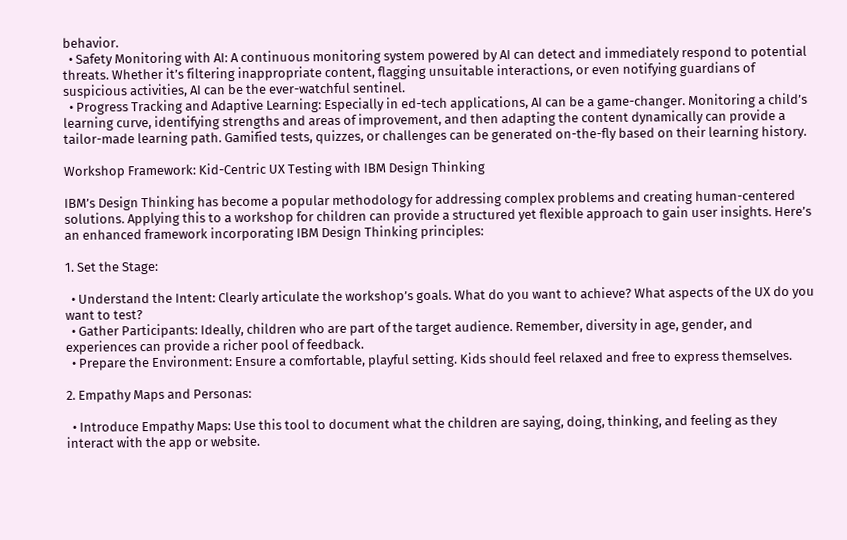behavior.
  • Safety Monitoring with AI: A continuous monitoring system powered by AI can detect and immediately respond to potential threats. Whether it’s filtering inappropriate content, flagging unsuitable interactions, or even notifying guardians of suspicious activities, AI can be the ever-watchful sentinel.
  • Progress Tracking and Adaptive Learning: Especially in ed-tech applications, AI can be a game-changer. Monitoring a child’s learning curve, identifying strengths and areas of improvement, and then adapting the content dynamically can provide a tailor-made learning path. Gamified tests, quizzes, or challenges can be generated on-the-fly based on their learning history.

Workshop Framework: Kid-Centric UX Testing with IBM Design Thinking

IBM’s Design Thinking has become a popular methodology for addressing complex problems and creating human-centered solutions. Applying this to a workshop for children can provide a structured yet flexible approach to gain user insights. Here’s an enhanced framework incorporating IBM Design Thinking principles:

1. Set the Stage:

  • Understand the Intent: Clearly articulate the workshop’s goals. What do you want to achieve? What aspects of the UX do you want to test?
  • Gather Participants: Ideally, children who are part of the target audience. Remember, diversity in age, gender, and experiences can provide a richer pool of feedback.
  • Prepare the Environment: Ensure a comfortable, playful setting. Kids should feel relaxed and free to express themselves.

2. Empathy Maps and Personas:

  • Introduce Empathy Maps: Use this tool to document what the children are saying, doing, thinking, and feeling as they interact with the app or website.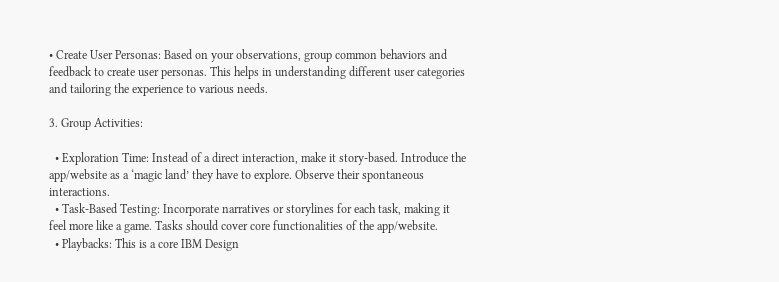• Create User Personas: Based on your observations, group common behaviors and feedback to create user personas. This helps in understanding different user categories and tailoring the experience to various needs.

3. Group Activities:

  • Exploration Time: Instead of a direct interaction, make it story-based. Introduce the app/website as a ‘magic land’ they have to explore. Observe their spontaneous interactions.
  • Task-Based Testing: Incorporate narratives or storylines for each task, making it feel more like a game. Tasks should cover core functionalities of the app/website.
  • Playbacks: This is a core IBM Design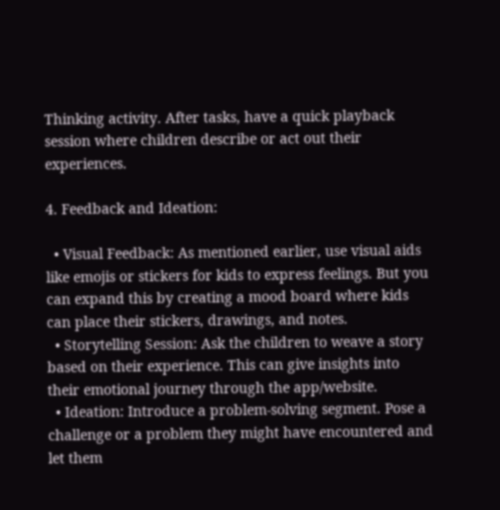Thinking activity. After tasks, have a quick playback session where children describe or act out their experiences.

4. Feedback and Ideation:

  • Visual Feedback: As mentioned earlier, use visual aids like emojis or stickers for kids to express feelings. But you can expand this by creating a mood board where kids can place their stickers, drawings, and notes.
  • Storytelling Session: Ask the children to weave a story based on their experience. This can give insights into their emotional journey through the app/website.
  • Ideation: Introduce a problem-solving segment. Pose a challenge or a problem they might have encountered and let them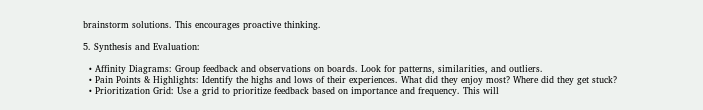brainstorm solutions. This encourages proactive thinking.

5. Synthesis and Evaluation:

  • Affinity Diagrams: Group feedback and observations on boards. Look for patterns, similarities, and outliers.
  • Pain Points & Highlights: Identify the highs and lows of their experiences. What did they enjoy most? Where did they get stuck?
  • Prioritization Grid: Use a grid to prioritize feedback based on importance and frequency. This will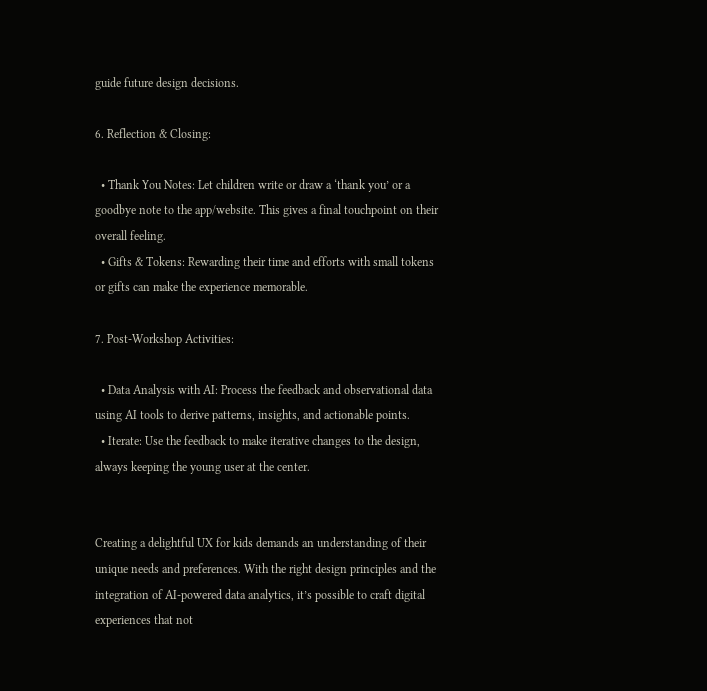guide future design decisions.

6. Reflection & Closing:

  • Thank You Notes: Let children write or draw a ‘thank you’ or a goodbye note to the app/website. This gives a final touchpoint on their overall feeling.
  • Gifts & Tokens: Rewarding their time and efforts with small tokens or gifts can make the experience memorable.

7. Post-Workshop Activities:

  • Data Analysis with AI: Process the feedback and observational data using AI tools to derive patterns, insights, and actionable points.
  • Iterate: Use the feedback to make iterative changes to the design, always keeping the young user at the center.


Creating a delightful UX for kids demands an understanding of their unique needs and preferences. With the right design principles and the integration of AI-powered data analytics, it’s possible to craft digital experiences that not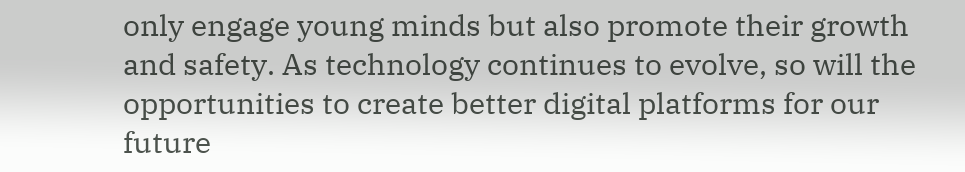only engage young minds but also promote their growth and safety. As technology continues to evolve, so will the opportunities to create better digital platforms for our future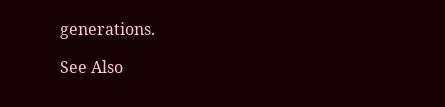generations.

See Also